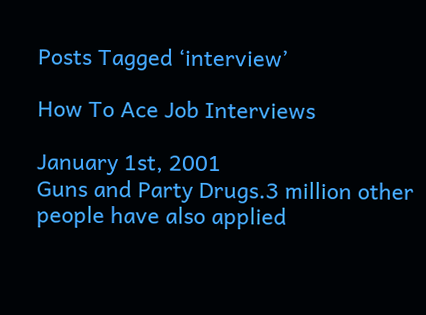Posts Tagged ‘interview’

How To Ace Job Interviews

January 1st, 2001
Guns and Party Drugs.3 million other people have also applied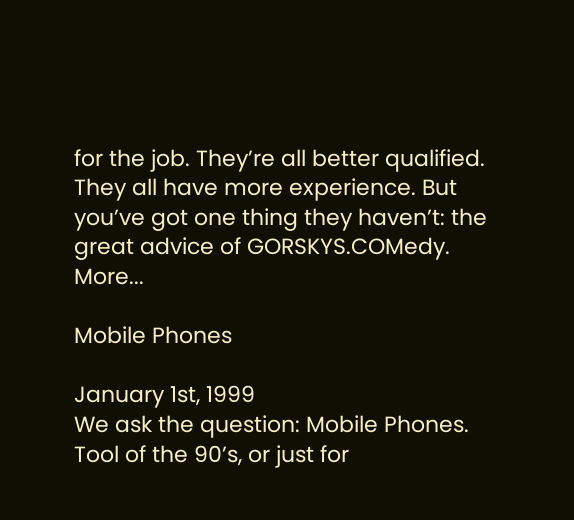for the job. They’re all better qualified. They all have more experience. But you’ve got one thing they haven’t: the great advice of GORSKYS.COMedy. More...

Mobile Phones

January 1st, 1999
We ask the question: Mobile Phones. Tool of the 90’s, or just for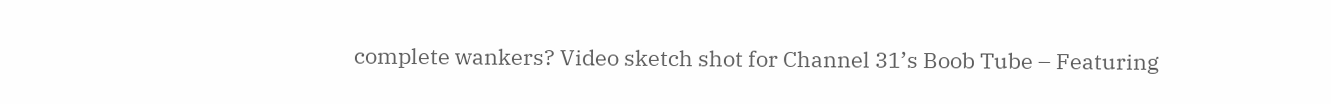complete wankers? Video sketch shot for Channel 31’s Boob Tube – Featuring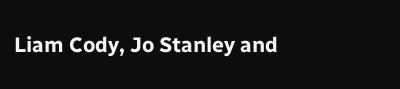Liam Cody, Jo Stanley and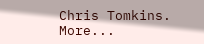Chris Tomkins. More...